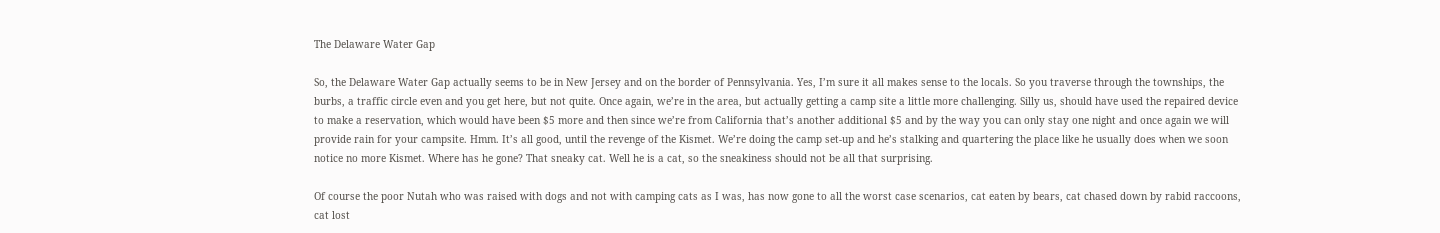The Delaware Water Gap

So, the Delaware Water Gap actually seems to be in New Jersey and on the border of Pennsylvania. Yes, I’m sure it all makes sense to the locals. So you traverse through the townships, the burbs, a traffic circle even and you get here, but not quite. Once again, we’re in the area, but actually getting a camp site a little more challenging. Silly us, should have used the repaired device to make a reservation, which would have been $5 more and then since we’re from California that’s another additional $5 and by the way you can only stay one night and once again we will provide rain for your campsite. Hmm. It’s all good, until the revenge of the Kismet. We’re doing the camp set-up and he’s stalking and quartering the place like he usually does when we soon notice no more Kismet. Where has he gone? That sneaky cat. Well he is a cat, so the sneakiness should not be all that surprising.

Of course the poor Nutah who was raised with dogs and not with camping cats as I was, has now gone to all the worst case scenarios, cat eaten by bears, cat chased down by rabid raccoons, cat lost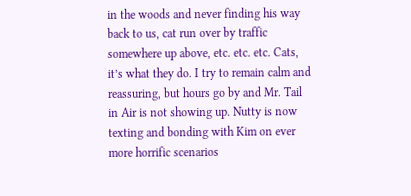in the woods and never finding his way back to us, cat run over by traffic somewhere up above, etc. etc. etc. Cats, it’s what they do. I try to remain calm and reassuring, but hours go by and Mr. Tail in Air is not showing up. Nutty is now texting and bonding with Kim on ever more horrific scenarios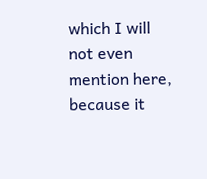which I will not even mention here, because it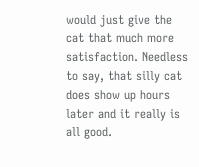would just give the cat that much more satisfaction. Needless to say, that silly cat does show up hours later and it really is all good.